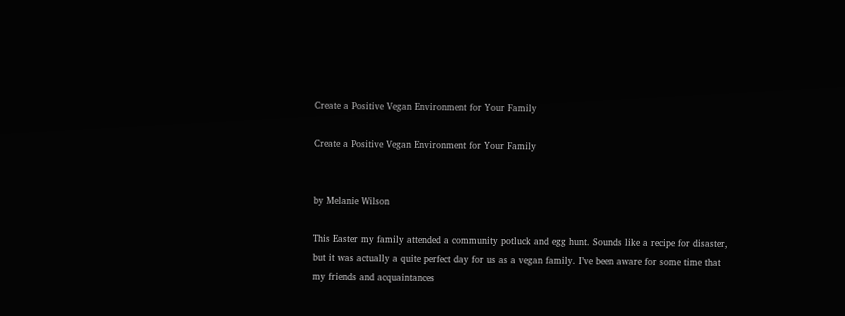Create a Positive Vegan Environment for Your Family

Create a Positive Vegan Environment for Your Family


by Melanie Wilson

This Easter my family attended a community potluck and egg hunt. Sounds like a recipe for disaster, but it was actually a quite perfect day for us as a vegan family. I’ve been aware for some time that my friends and acquaintances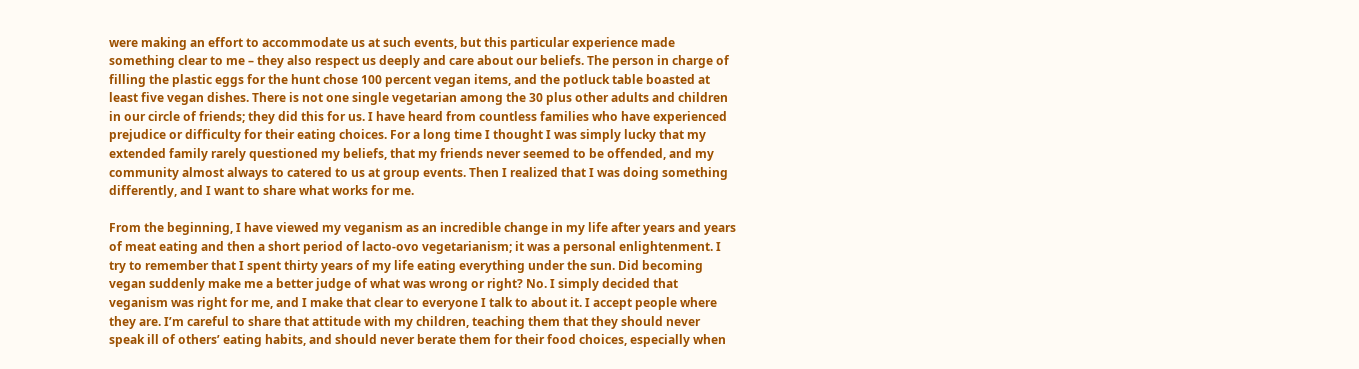were making an effort to accommodate us at such events, but this particular experience made something clear to me – they also respect us deeply and care about our beliefs. The person in charge of filling the plastic eggs for the hunt chose 100 percent vegan items, and the potluck table boasted at least five vegan dishes. There is not one single vegetarian among the 30 plus other adults and children in our circle of friends; they did this for us. I have heard from countless families who have experienced prejudice or difficulty for their eating choices. For a long time I thought I was simply lucky that my extended family rarely questioned my beliefs, that my friends never seemed to be offended, and my community almost always to catered to us at group events. Then I realized that I was doing something differently, and I want to share what works for me.

From the beginning, I have viewed my veganism as an incredible change in my life after years and years of meat eating and then a short period of lacto-ovo vegetarianism; it was a personal enlightenment. I try to remember that I spent thirty years of my life eating everything under the sun. Did becoming vegan suddenly make me a better judge of what was wrong or right? No. I simply decided that veganism was right for me, and I make that clear to everyone I talk to about it. I accept people where they are. I’m careful to share that attitude with my children, teaching them that they should never speak ill of others’ eating habits, and should never berate them for their food choices, especially when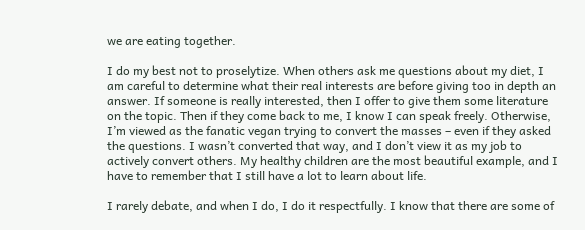we are eating together.

I do my best not to proselytize. When others ask me questions about my diet, I am careful to determine what their real interests are before giving too in depth an answer. If someone is really interested, then I offer to give them some literature on the topic. Then if they come back to me, I know I can speak freely. Otherwise, I’m viewed as the fanatic vegan trying to convert the masses – even if they asked the questions. I wasn’t converted that way, and I don’t view it as my job to actively convert others. My healthy children are the most beautiful example, and I have to remember that I still have a lot to learn about life.

I rarely debate, and when I do, I do it respectfully. I know that there are some of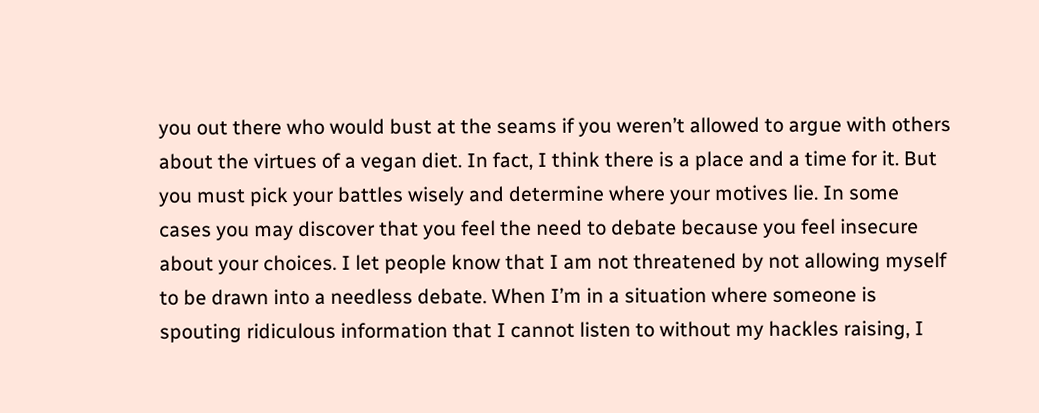you out there who would bust at the seams if you weren’t allowed to argue with others about the virtues of a vegan diet. In fact, I think there is a place and a time for it. But you must pick your battles wisely and determine where your motives lie. In some cases you may discover that you feel the need to debate because you feel insecure about your choices. I let people know that I am not threatened by not allowing myself to be drawn into a needless debate. When I’m in a situation where someone is spouting ridiculous information that I cannot listen to without my hackles raising, I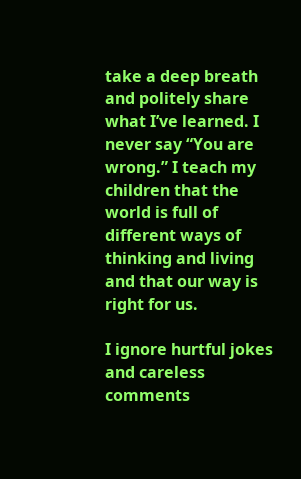take a deep breath and politely share what I’ve learned. I never say “You are wrong.” I teach my children that the world is full of different ways of thinking and living and that our way is right for us.

I ignore hurtful jokes and careless comments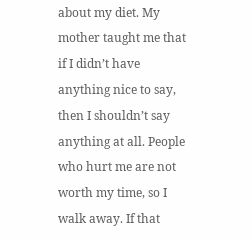about my diet. My mother taught me that if I didn’t have anything nice to say, then I shouldn’t say anything at all. People who hurt me are not worth my time, so I walk away. If that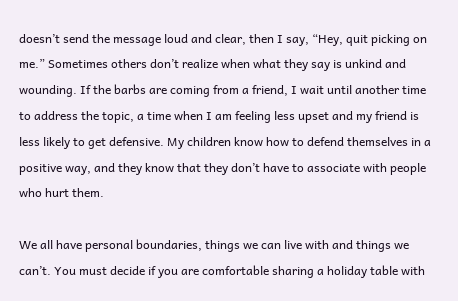doesn’t send the message loud and clear, then I say, “Hey, quit picking on me.” Sometimes others don’t realize when what they say is unkind and wounding. If the barbs are coming from a friend, I wait until another time to address the topic, a time when I am feeling less upset and my friend is less likely to get defensive. My children know how to defend themselves in a positive way, and they know that they don’t have to associate with people who hurt them.

We all have personal boundaries, things we can live with and things we can’t. You must decide if you are comfortable sharing a holiday table with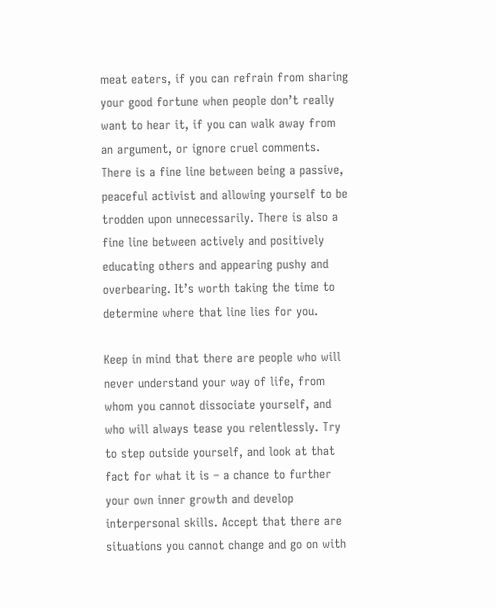meat eaters, if you can refrain from sharing your good fortune when people don’t really want to hear it, if you can walk away from an argument, or ignore cruel comments. There is a fine line between being a passive, peaceful activist and allowing yourself to be trodden upon unnecessarily. There is also a fine line between actively and positively educating others and appearing pushy and overbearing. It’s worth taking the time to determine where that line lies for you.

Keep in mind that there are people who will never understand your way of life, from whom you cannot dissociate yourself, and who will always tease you relentlessly. Try to step outside yourself, and look at that fact for what it is – a chance to further your own inner growth and develop interpersonal skills. Accept that there are situations you cannot change and go on with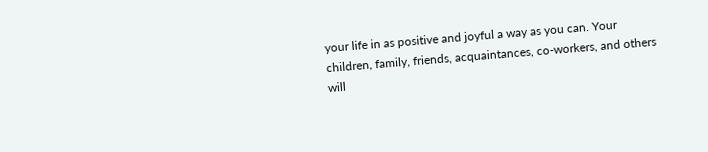your life in as positive and joyful a way as you can. Your children, family, friends, acquaintances, co-workers, and others will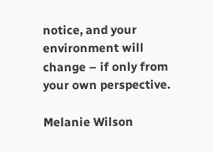notice, and your environment will change – if only from your own perspective.

Melanie Wilson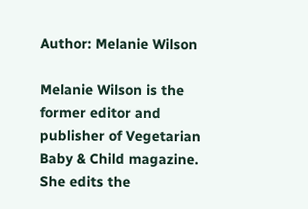Author: Melanie Wilson

Melanie Wilson is the former editor and publisher of Vegetarian Baby & Child magazine. She edits the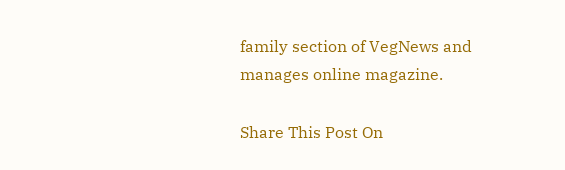family section of VegNews and manages online magazine.

Share This Post On